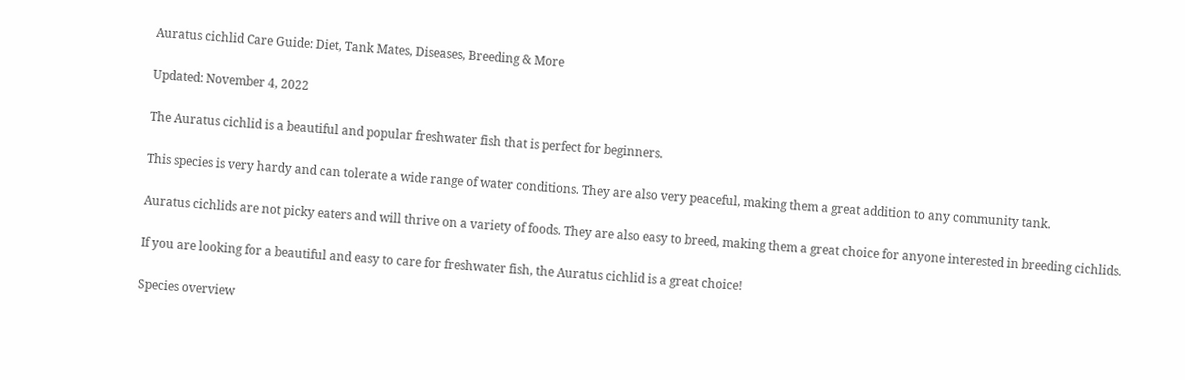Auratus cichlid Care Guide: Diet, Tank Mates, Diseases, Breeding & More

Updated: November 4, 2022

The Auratus cichlid is a beautiful and popular freshwater fish that is perfect for beginners.

This species is very hardy and can tolerate a wide range of water conditions. They are also very peaceful, making them a great addition to any community tank.

Auratus cichlids are not picky eaters and will thrive on a variety of foods. They are also easy to breed, making them a great choice for anyone interested in breeding cichlids.

If you are looking for a beautiful and easy to care for freshwater fish, the Auratus cichlid is a great choice!

Species overview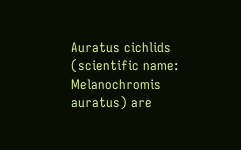Auratus cichlids (scientific name: Melanochromis auratus) are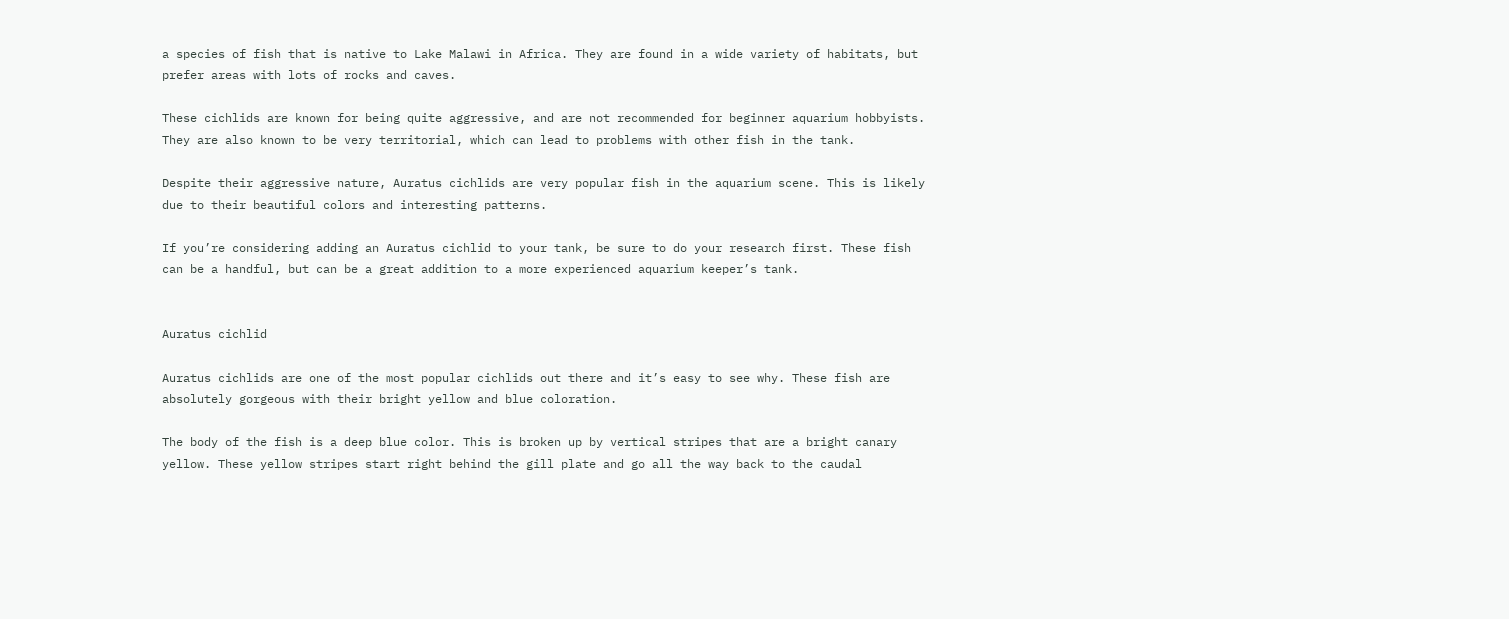a species of fish that is native to Lake Malawi in Africa. They are found in a wide variety of habitats, but prefer areas with lots of rocks and caves.

These cichlids are known for being quite aggressive, and are not recommended for beginner aquarium hobbyists. They are also known to be very territorial, which can lead to problems with other fish in the tank.

Despite their aggressive nature, Auratus cichlids are very popular fish in the aquarium scene. This is likely due to their beautiful colors and interesting patterns.

If you’re considering adding an Auratus cichlid to your tank, be sure to do your research first. These fish can be a handful, but can be a great addition to a more experienced aquarium keeper’s tank.


Auratus cichlid

Auratus cichlids are one of the most popular cichlids out there and it’s easy to see why. These fish are absolutely gorgeous with their bright yellow and blue coloration.

The body of the fish is a deep blue color. This is broken up by vertical stripes that are a bright canary yellow. These yellow stripes start right behind the gill plate and go all the way back to the caudal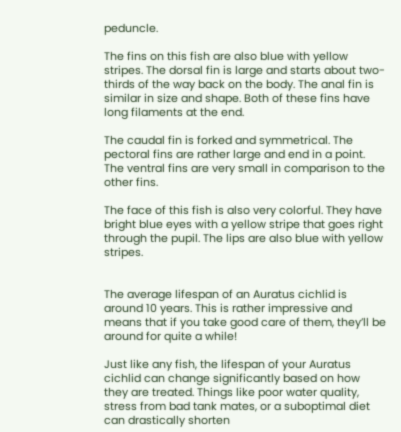peduncle.

The fins on this fish are also blue with yellow stripes. The dorsal fin is large and starts about two-thirds of the way back on the body. The anal fin is similar in size and shape. Both of these fins have long filaments at the end.

The caudal fin is forked and symmetrical. The pectoral fins are rather large and end in a point. The ventral fins are very small in comparison to the other fins.

The face of this fish is also very colorful. They have bright blue eyes with a yellow stripe that goes right through the pupil. The lips are also blue with yellow stripes.


The average lifespan of an Auratus cichlid is around 10 years. This is rather impressive and means that if you take good care of them, they’ll be around for quite a while!

Just like any fish, the lifespan of your Auratus cichlid can change significantly based on how they are treated. Things like poor water quality, stress from bad tank mates, or a suboptimal diet can drastically shorten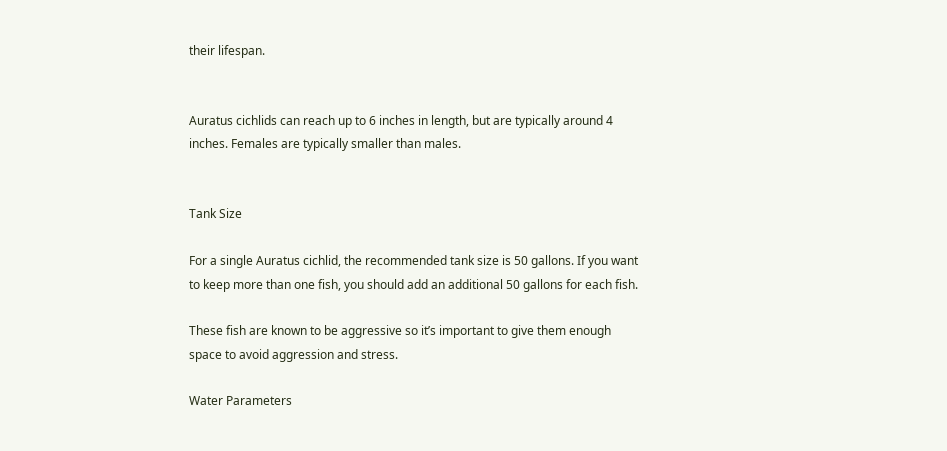their lifespan.


Auratus cichlids can reach up to 6 inches in length, but are typically around 4 inches. Females are typically smaller than males.


Tank Size

For a single Auratus cichlid, the recommended tank size is 50 gallons. If you want to keep more than one fish, you should add an additional 50 gallons for each fish.

These fish are known to be aggressive so it’s important to give them enough space to avoid aggression and stress.

Water Parameters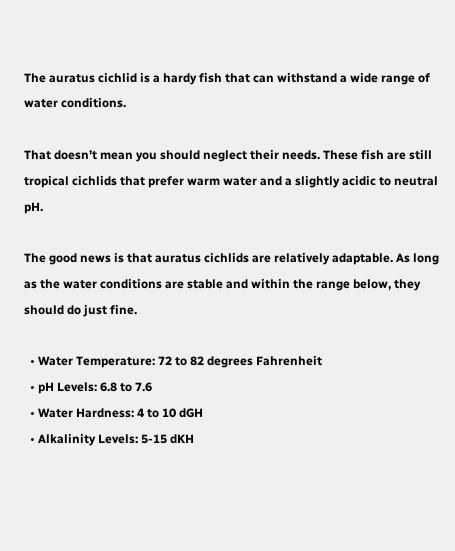The auratus cichlid is a hardy fish that can withstand a wide range of water conditions.

That doesn’t mean you should neglect their needs. These fish are still tropical cichlids that prefer warm water and a slightly acidic to neutral pH.

The good news is that auratus cichlids are relatively adaptable. As long as the water conditions are stable and within the range below, they should do just fine.

  • Water Temperature: 72 to 82 degrees Fahrenheit
  • pH Levels: 6.8 to 7.6
  • Water Hardness: 4 to 10 dGH
  • Alkalinity Levels: 5-15 dKH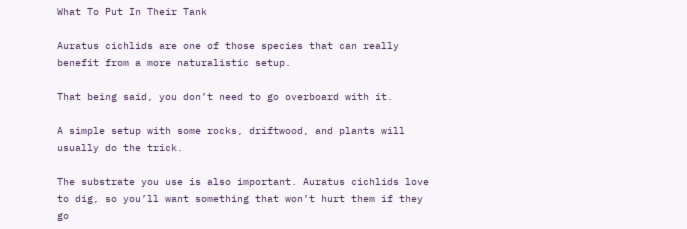What To Put In Their Tank

Auratus cichlids are one of those species that can really benefit from a more naturalistic setup.

That being said, you don’t need to go overboard with it.

A simple setup with some rocks, driftwood, and plants will usually do the trick.

The substrate you use is also important. Auratus cichlids love to dig, so you’ll want something that won’t hurt them if they go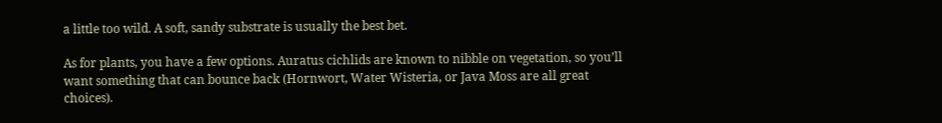a little too wild. A soft, sandy substrate is usually the best bet.

As for plants, you have a few options. Auratus cichlids are known to nibble on vegetation, so you’ll want something that can bounce back (Hornwort, Water Wisteria, or Java Moss are all great choices).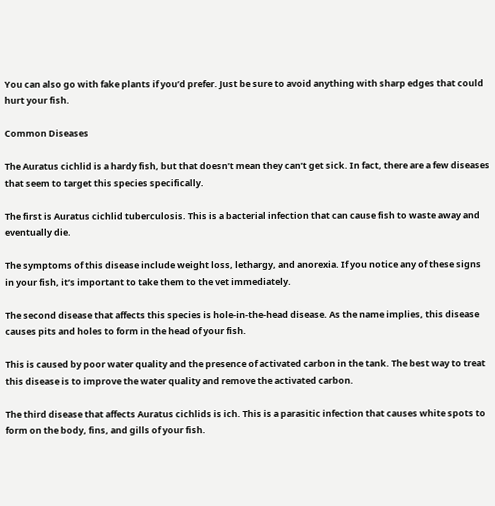You can also go with fake plants if you’d prefer. Just be sure to avoid anything with sharp edges that could hurt your fish.

Common Diseases

The Auratus cichlid is a hardy fish, but that doesn’t mean they can’t get sick. In fact, there are a few diseases that seem to target this species specifically.

The first is Auratus cichlid tuberculosis. This is a bacterial infection that can cause fish to waste away and eventually die.

The symptoms of this disease include weight loss, lethargy, and anorexia. If you notice any of these signs in your fish, it’s important to take them to the vet immediately.

The second disease that affects this species is hole-in-the-head disease. As the name implies, this disease causes pits and holes to form in the head of your fish.

This is caused by poor water quality and the presence of activated carbon in the tank. The best way to treat this disease is to improve the water quality and remove the activated carbon.

The third disease that affects Auratus cichlids is ich. This is a parasitic infection that causes white spots to form on the body, fins, and gills of your fish.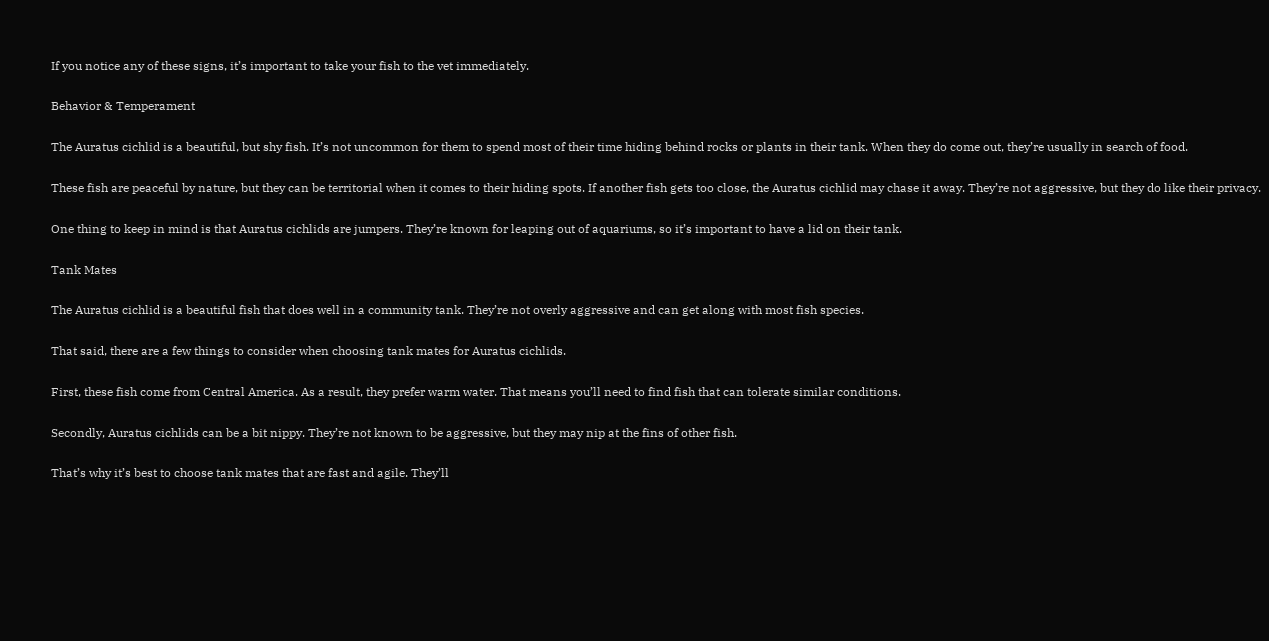If you notice any of these signs, it’s important to take your fish to the vet immediately.

Behavior & Temperament

The Auratus cichlid is a beautiful, but shy fish. It’s not uncommon for them to spend most of their time hiding behind rocks or plants in their tank. When they do come out, they’re usually in search of food.

These fish are peaceful by nature, but they can be territorial when it comes to their hiding spots. If another fish gets too close, the Auratus cichlid may chase it away. They’re not aggressive, but they do like their privacy.

One thing to keep in mind is that Auratus cichlids are jumpers. They’re known for leaping out of aquariums, so it’s important to have a lid on their tank.

Tank Mates

The Auratus cichlid is a beautiful fish that does well in a community tank. They’re not overly aggressive and can get along with most fish species.

That said, there are a few things to consider when choosing tank mates for Auratus cichlids.

First, these fish come from Central America. As a result, they prefer warm water. That means you’ll need to find fish that can tolerate similar conditions.

Secondly, Auratus cichlids can be a bit nippy. They’re not known to be aggressive, but they may nip at the fins of other fish.

That’s why it’s best to choose tank mates that are fast and agile. They’ll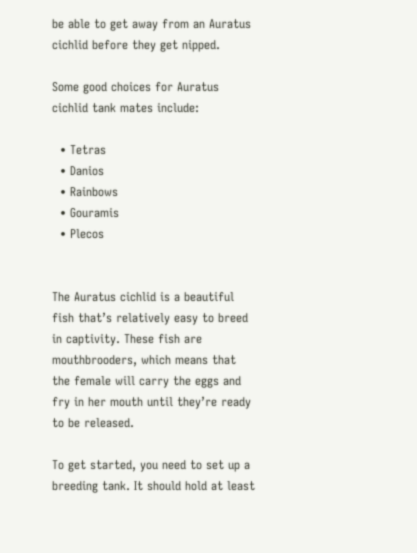be able to get away from an Auratus cichlid before they get nipped.

Some good choices for Auratus cichlid tank mates include:

  • Tetras
  • Danios
  • Rainbows
  • Gouramis
  • Plecos


The Auratus cichlid is a beautiful fish that’s relatively easy to breed in captivity. These fish are mouthbrooders, which means that the female will carry the eggs and fry in her mouth until they’re ready to be released.

To get started, you need to set up a breeding tank. It should hold at least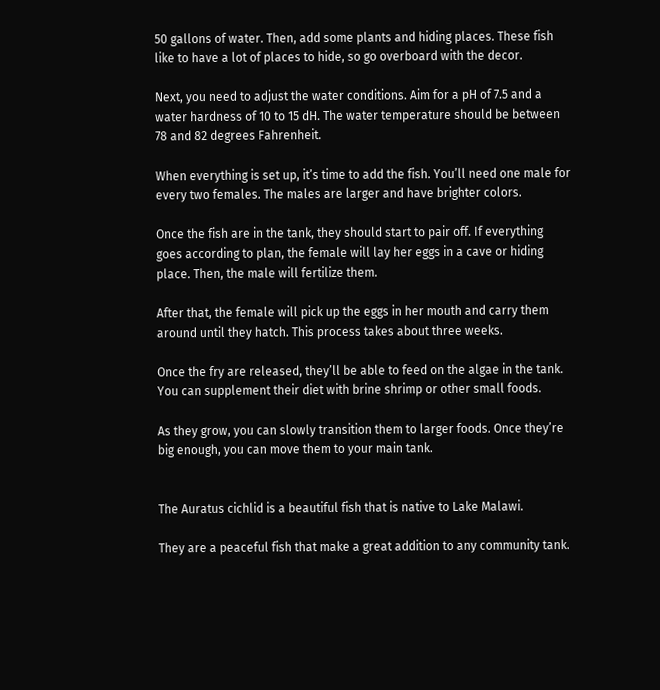50 gallons of water. Then, add some plants and hiding places. These fish like to have a lot of places to hide, so go overboard with the decor.

Next, you need to adjust the water conditions. Aim for a pH of 7.5 and a water hardness of 10 to 15 dH. The water temperature should be between 78 and 82 degrees Fahrenheit.

When everything is set up, it’s time to add the fish. You’ll need one male for every two females. The males are larger and have brighter colors.

Once the fish are in the tank, they should start to pair off. If everything goes according to plan, the female will lay her eggs in a cave or hiding place. Then, the male will fertilize them.

After that, the female will pick up the eggs in her mouth and carry them around until they hatch. This process takes about three weeks.

Once the fry are released, they’ll be able to feed on the algae in the tank. You can supplement their diet with brine shrimp or other small foods.

As they grow, you can slowly transition them to larger foods. Once they’re big enough, you can move them to your main tank.


The Auratus cichlid is a beautiful fish that is native to Lake Malawi.

They are a peaceful fish that make a great addition to any community tank.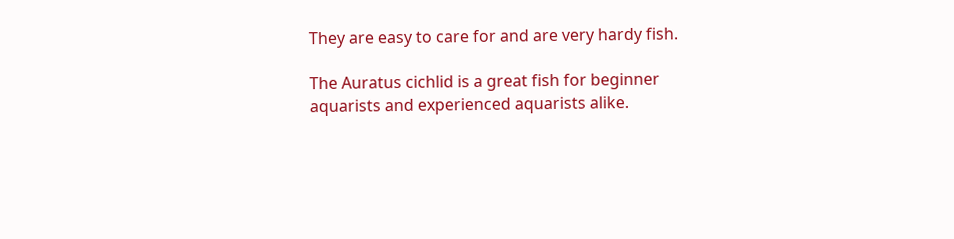They are easy to care for and are very hardy fish.

The Auratus cichlid is a great fish for beginner aquarists and experienced aquarists alike.